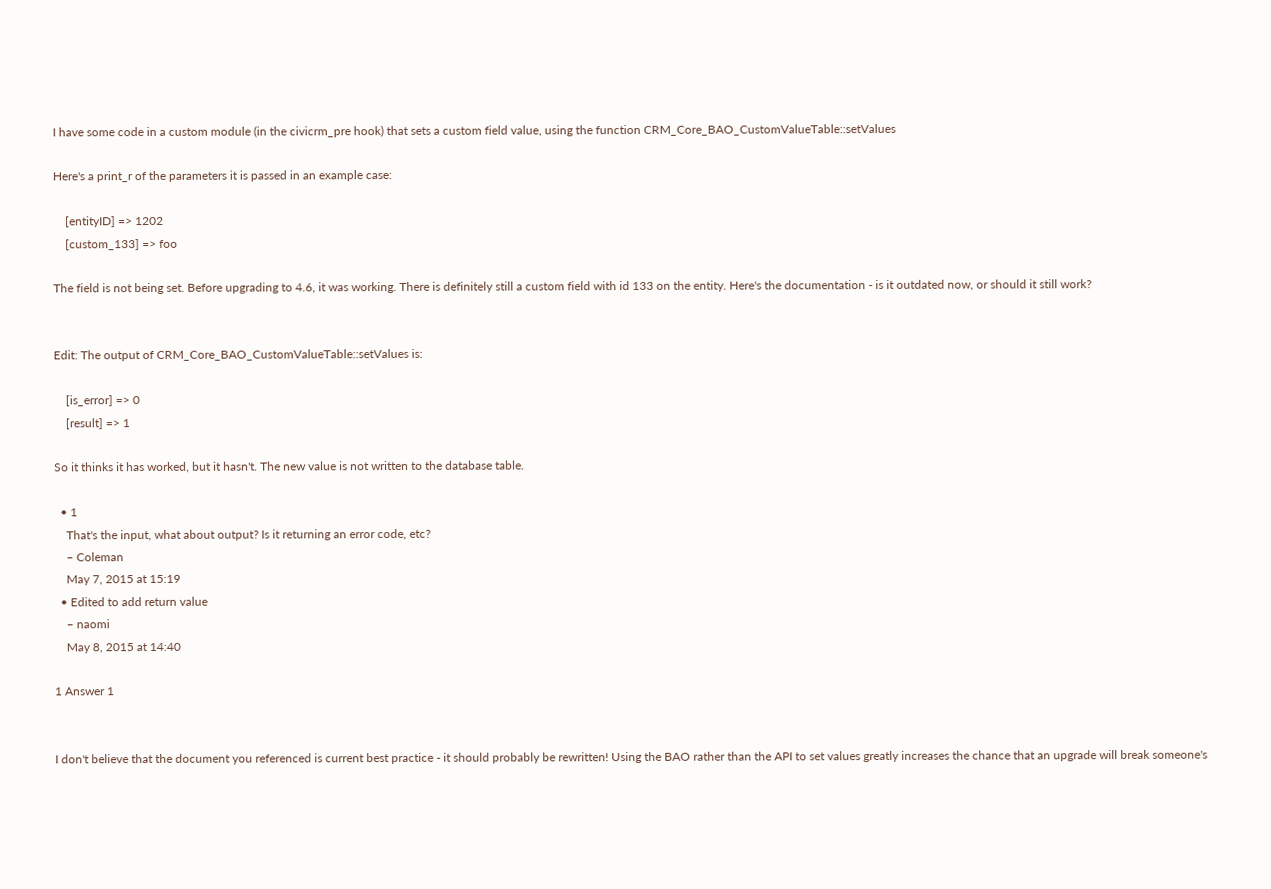I have some code in a custom module (in the civicrm_pre hook) that sets a custom field value, using the function CRM_Core_BAO_CustomValueTable::setValues

Here's a print_r of the parameters it is passed in an example case:

    [entityID] => 1202
    [custom_133] => foo

The field is not being set. Before upgrading to 4.6, it was working. There is definitely still a custom field with id 133 on the entity. Here's the documentation - is it outdated now, or should it still work?


Edit: The output of CRM_Core_BAO_CustomValueTable::setValues is:

    [is_error] => 0
    [result] => 1

So it thinks it has worked, but it hasn't. The new value is not written to the database table.

  • 1
    That's the input, what about output? Is it returning an error code, etc?
    – Coleman
    May 7, 2015 at 15:19
  • Edited to add return value
    – naomi
    May 8, 2015 at 14:40

1 Answer 1


I don't believe that the document you referenced is current best practice - it should probably be rewritten! Using the BAO rather than the API to set values greatly increases the chance that an upgrade will break someone's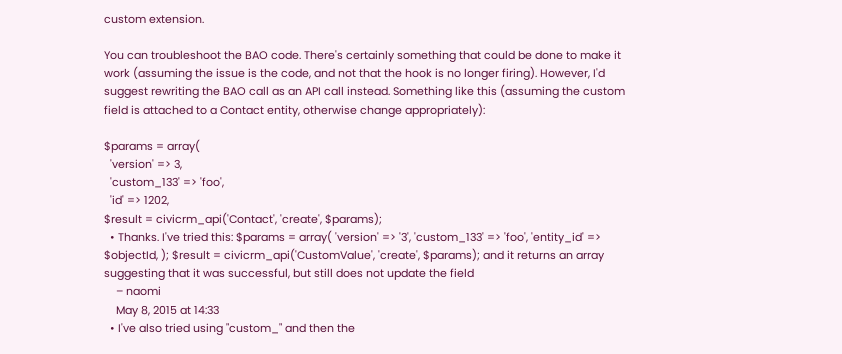custom extension.

You can troubleshoot the BAO code. There's certainly something that could be done to make it work (assuming the issue is the code, and not that the hook is no longer firing). However, I'd suggest rewriting the BAO call as an API call instead. Something like this (assuming the custom field is attached to a Contact entity, otherwise change appropriately):

$params = array(
  'version' => 3,
  'custom_133' => 'foo',
  'id' => 1202,
$result = civicrm_api('Contact', 'create', $params);
  • Thanks. I've tried this: $params = array( 'version' => '3', 'custom_133' => 'foo', 'entity_id' => $objectId, ); $result = civicrm_api('CustomValue', 'create', $params); and it returns an array suggesting that it was successful, but still does not update the field
    – naomi
    May 8, 2015 at 14:33
  • I've also tried using "custom_" and then the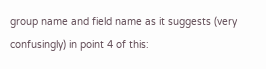group name and field name as it suggests (very confusingly) in point 4 of this: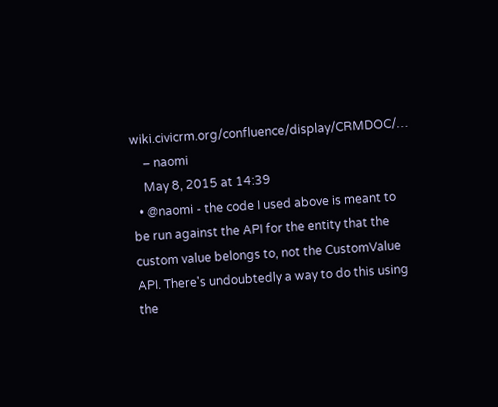wiki.civicrm.org/confluence/display/CRMDOC/…
    – naomi
    May 8, 2015 at 14:39
  • @naomi - the code I used above is meant to be run against the API for the entity that the custom value belongs to, not the CustomValue API. There's undoubtedly a way to do this using the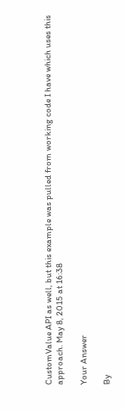CustomValue API as well, but this example was pulled from working code I have which uses this approach. May 8, 2015 at 16:38

Your Answer

By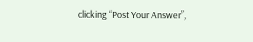clicking “Post Your Answer”,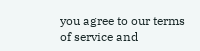you agree to our terms of service and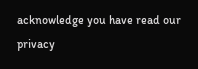acknowledge you have read our privacy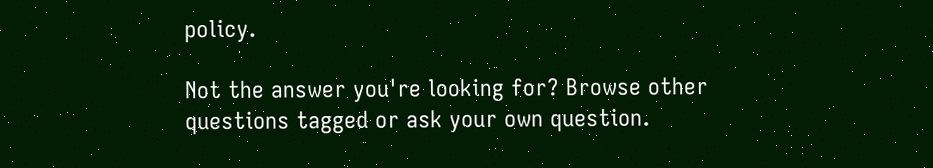policy.

Not the answer you're looking for? Browse other questions tagged or ask your own question.